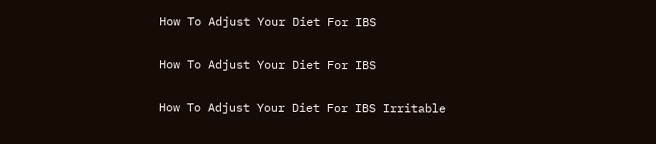How To Adjust Your Diet For IBS

How To Adjust Your Diet For IBS

How To Adjust Your Diet For IBS Irritable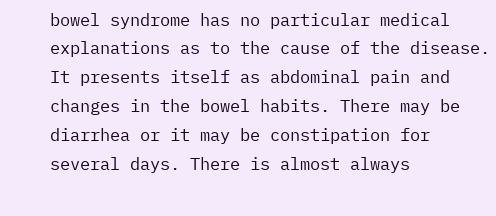bowel syndrome has no particular medical explanations as to the cause of the disease. It presents itself as abdominal pain and changes in the bowel habits. There may be diarrhea or it may be constipation for several days. There is almost always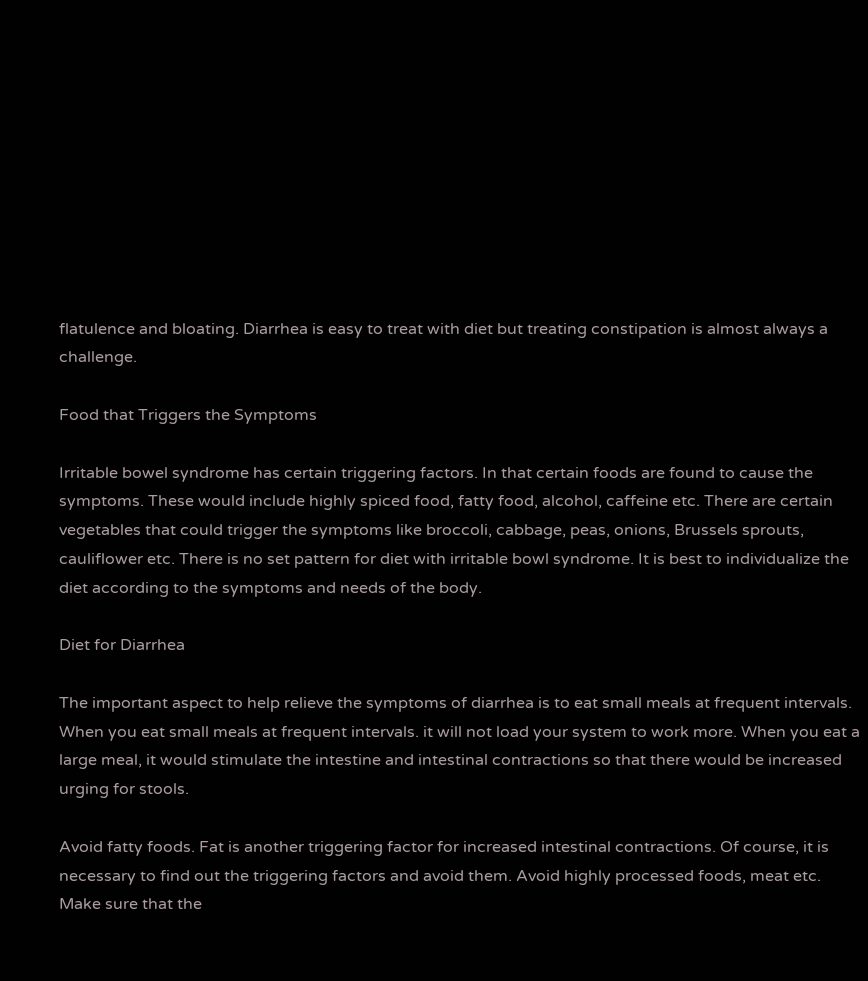flatulence and bloating. Diarrhea is easy to treat with diet but treating constipation is almost always a challenge.

Food that Triggers the Symptoms

Irritable bowel syndrome has certain triggering factors. In that certain foods are found to cause the symptoms. These would include highly spiced food, fatty food, alcohol, caffeine etc. There are certain vegetables that could trigger the symptoms like broccoli, cabbage, peas, onions, Brussels sprouts, cauliflower etc. There is no set pattern for diet with irritable bowl syndrome. It is best to individualize the diet according to the symptoms and needs of the body.

Diet for Diarrhea

The important aspect to help relieve the symptoms of diarrhea is to eat small meals at frequent intervals. When you eat small meals at frequent intervals. it will not load your system to work more. When you eat a large meal, it would stimulate the intestine and intestinal contractions so that there would be increased urging for stools.

Avoid fatty foods. Fat is another triggering factor for increased intestinal contractions. Of course, it is necessary to find out the triggering factors and avoid them. Avoid highly processed foods, meat etc. Make sure that the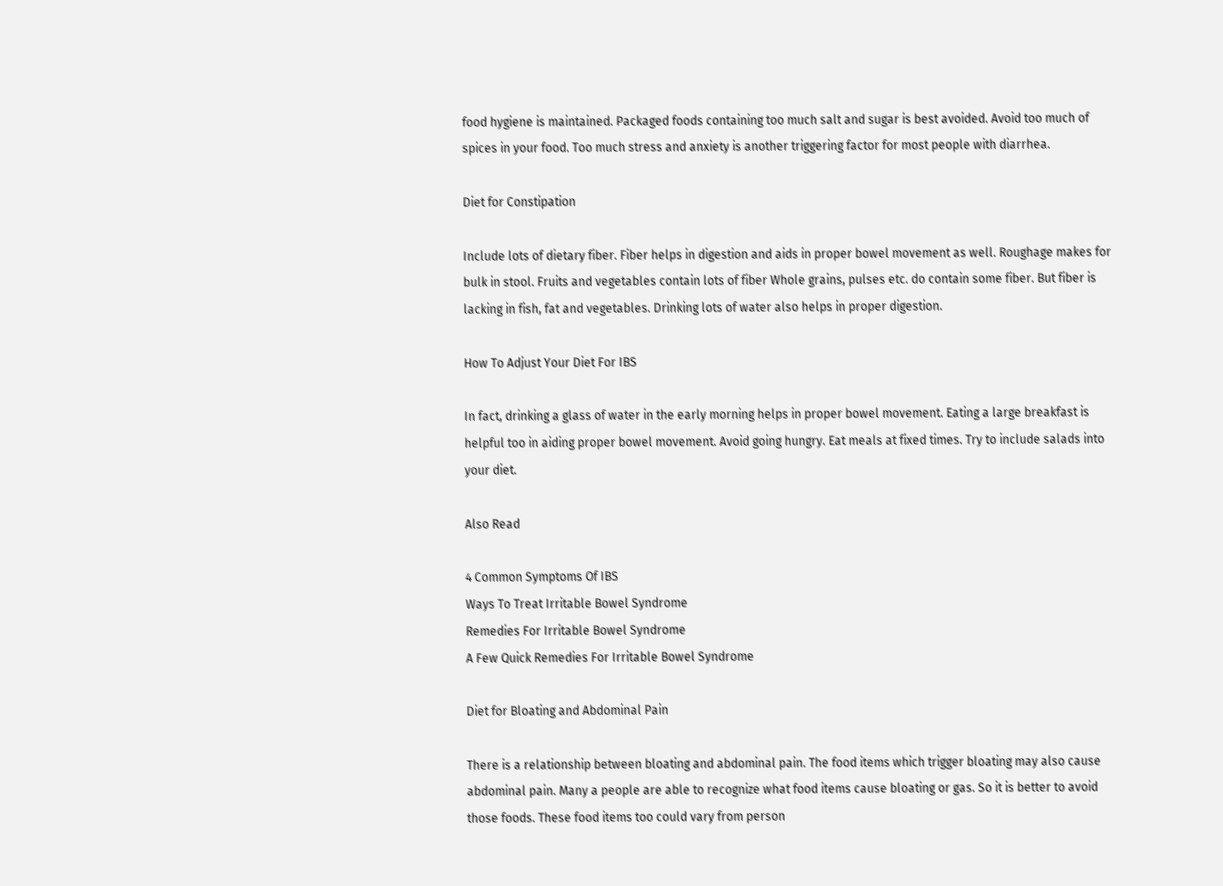food hygiene is maintained. Packaged foods containing too much salt and sugar is best avoided. Avoid too much of spices in your food. Too much stress and anxiety is another triggering factor for most people with diarrhea.

Diet for Constipation

Include lots of dietary fiber. Fiber helps in digestion and aids in proper bowel movement as well. Roughage makes for bulk in stool. Fruits and vegetables contain lots of fiber Whole grains, pulses etc. do contain some fiber. But fiber is lacking in fish, fat and vegetables. Drinking lots of water also helps in proper digestion.

How To Adjust Your Diet For IBS

In fact, drinking a glass of water in the early morning helps in proper bowel movement. Eating a large breakfast is helpful too in aiding proper bowel movement. Avoid going hungry. Eat meals at fixed times. Try to include salads into your diet.

Also Read

4 Common Symptoms Of IBS
Ways To Treat Irritable Bowel Syndrome
Remedies For Irritable Bowel Syndrome
A Few Quick Remedies For Irritable Bowel Syndrome

Diet for Bloating and Abdominal Pain

There is a relationship between bloating and abdominal pain. The food items which trigger bloating may also cause abdominal pain. Many a people are able to recognize what food items cause bloating or gas. So it is better to avoid those foods. These food items too could vary from person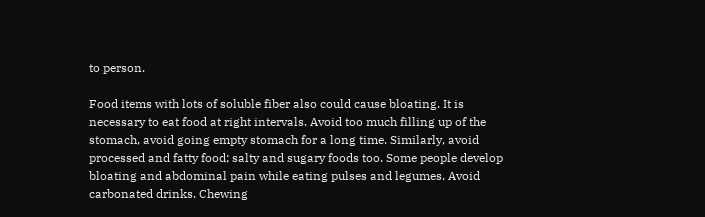to person.

Food items with lots of soluble fiber also could cause bloating. It is necessary to eat food at right intervals. Avoid too much filling up of the stomach, avoid going empty stomach for a long time. Similarly, avoid processed and fatty food; salty and sugary foods too. Some people develop bloating and abdominal pain while eating pulses and legumes. Avoid carbonated drinks. Chewing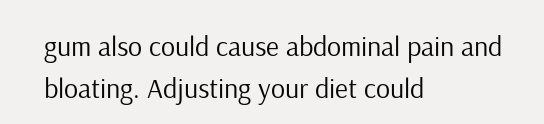gum also could cause abdominal pain and bloating. Adjusting your diet could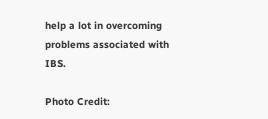help a lot in overcoming problems associated with IBS.

Photo Credit: